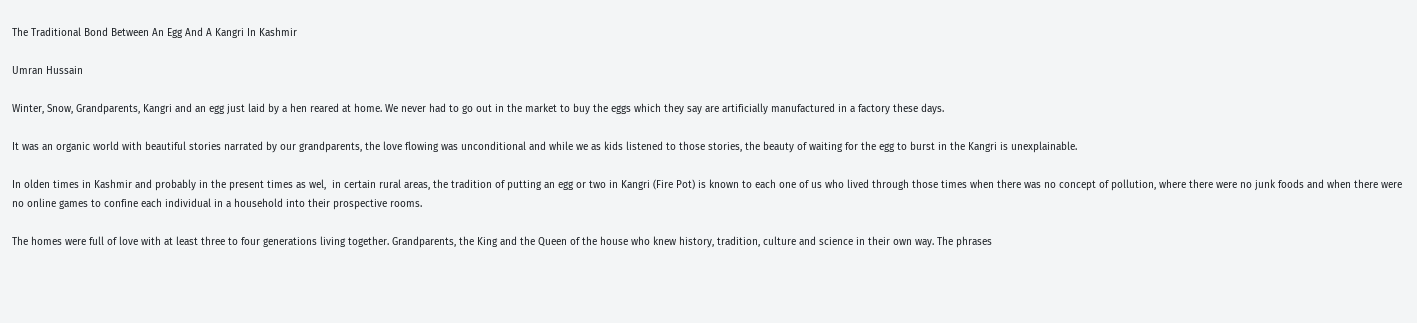The Traditional Bond Between An Egg And A Kangri In Kashmir

Umran Hussain

Winter, Snow, Grandparents, Kangri and an egg just laid by a hen reared at home. We never had to go out in the market to buy the eggs which they say are artificially manufactured in a factory these days.

It was an organic world with beautiful stories narrated by our grandparents, the love flowing was unconditional and while we as kids listened to those stories, the beauty of waiting for the egg to burst in the Kangri is unexplainable.

In olden times in Kashmir and probably in the present times as wel,  in certain rural areas, the tradition of putting an egg or two in Kangri (Fire Pot) is known to each one of us who lived through those times when there was no concept of pollution, where there were no junk foods and when there were no online games to confine each individual in a household into their prospective rooms.

The homes were full of love with at least three to four generations living together. Grandparents, the King and the Queen of the house who knew history, tradition, culture and science in their own way. The phrases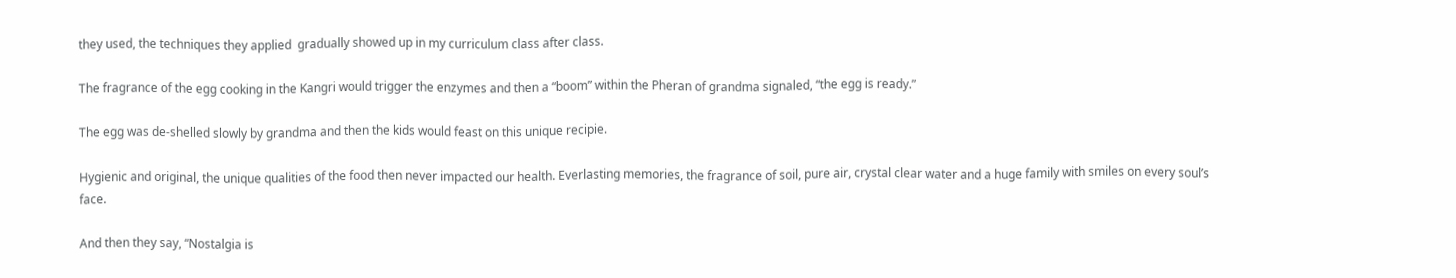they used, the techniques they applied  gradually showed up in my curriculum class after class.

The fragrance of the egg cooking in the Kangri would trigger the enzymes and then a “boom” within the Pheran of grandma signaled, “the egg is ready.”

The egg was de-shelled slowly by grandma and then the kids would feast on this unique recipie.

Hygienic and original, the unique qualities of the food then never impacted our health. Everlasting memories, the fragrance of soil, pure air, crystal clear water and a huge family with smiles on every soul’s face.

And then they say, “Nostalgia is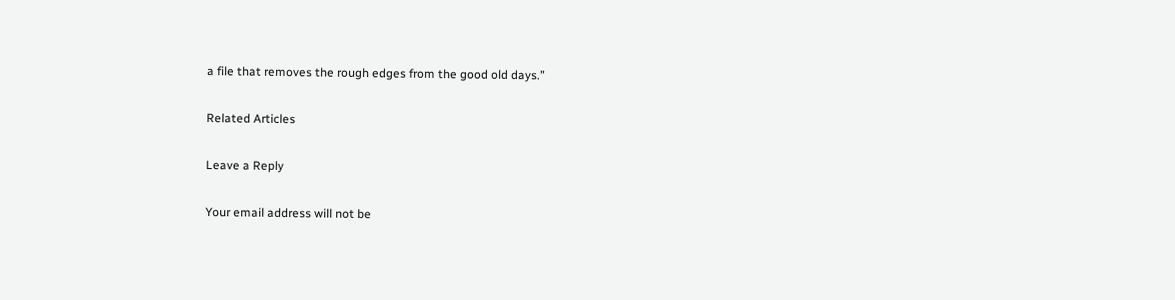a file that removes the rough edges from the good old days.”

Related Articles

Leave a Reply

Your email address will not be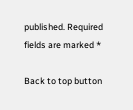published. Required fields are marked *

Back to top button